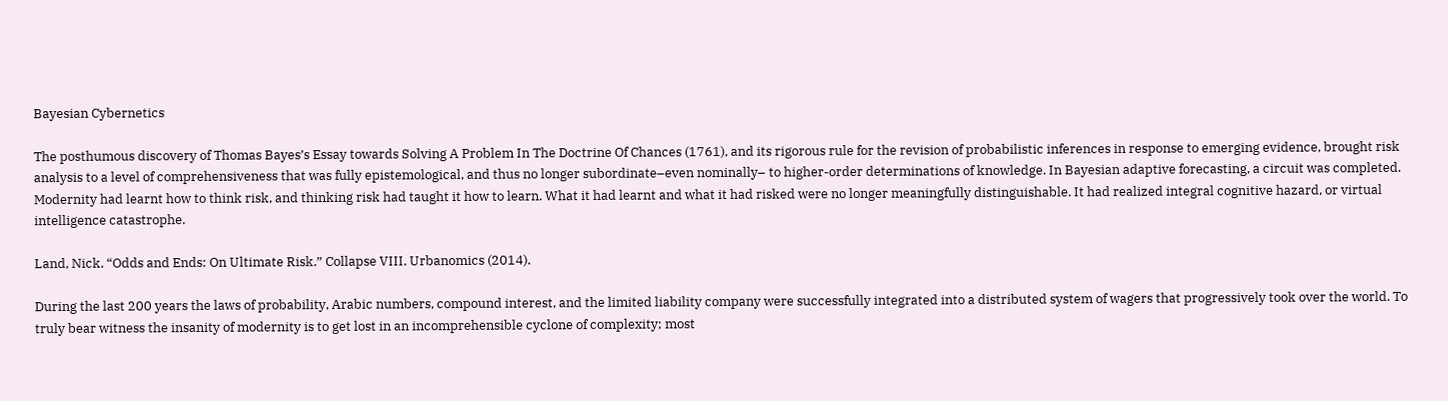Bayesian Cybernetics

The posthumous discovery of Thomas Bayes’s Essay towards Solving A Problem In The Doctrine Of Chances (1761), and its rigorous rule for the revision of probabilistic inferences in response to emerging evidence, brought risk analysis to a level of comprehensiveness that was fully epistemological, and thus no longer subordinate–even nominally– to higher-order determinations of knowledge. In Bayesian adaptive forecasting, a circuit was completed. Modernity had learnt how to think risk, and thinking risk had taught it how to learn. What it had learnt and what it had risked were no longer meaningfully distinguishable. It had realized integral cognitive hazard, or virtual intelligence catastrophe.

Land, Nick. “Odds and Ends: On Ultimate Risk.” Collapse VIII. Urbanomics (2014).

During the last 200 years the laws of probability, Arabic numbers, compound interest, and the limited liability company were successfully integrated into a distributed system of wagers that progressively took over the world. To truly bear witness the insanity of modernity is to get lost in an incomprehensible cyclone of complexity; most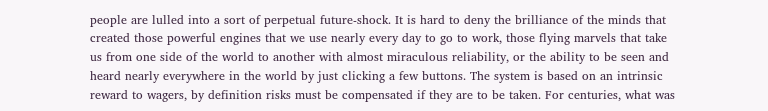people are lulled into a sort of perpetual future-shock. It is hard to deny the brilliance of the minds that created those powerful engines that we use nearly every day to go to work, those flying marvels that take us from one side of the world to another with almost miraculous reliability, or the ability to be seen and heard nearly everywhere in the world by just clicking a few buttons. The system is based on an intrinsic reward to wagers, by definition risks must be compensated if they are to be taken. For centuries, what was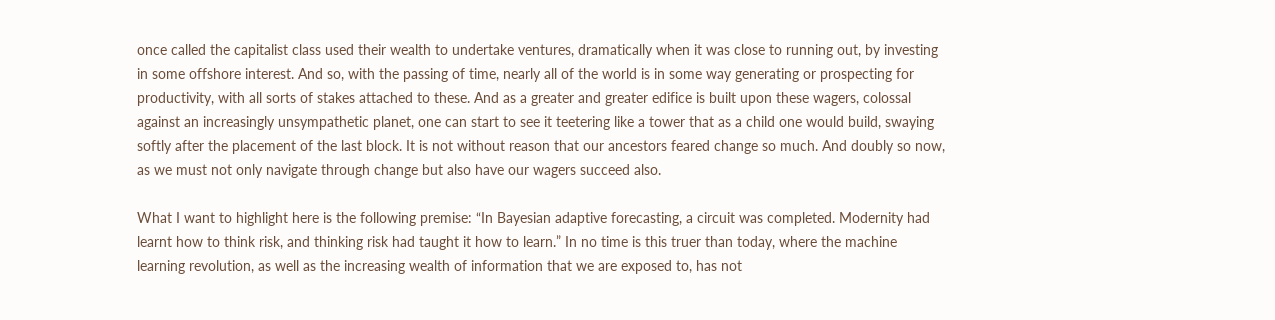once called the capitalist class used their wealth to undertake ventures, dramatically when it was close to running out, by investing in some offshore interest. And so, with the passing of time, nearly all of the world is in some way generating or prospecting for productivity, with all sorts of stakes attached to these. And as a greater and greater edifice is built upon these wagers, colossal against an increasingly unsympathetic planet, one can start to see it teetering like a tower that as a child one would build, swaying softly after the placement of the last block. It is not without reason that our ancestors feared change so much. And doubly so now, as we must not only navigate through change but also have our wagers succeed also.

What I want to highlight here is the following premise: “In Bayesian adaptive forecasting, a circuit was completed. Modernity had learnt how to think risk, and thinking risk had taught it how to learn.” In no time is this truer than today, where the machine learning revolution, as well as the increasing wealth of information that we are exposed to, has not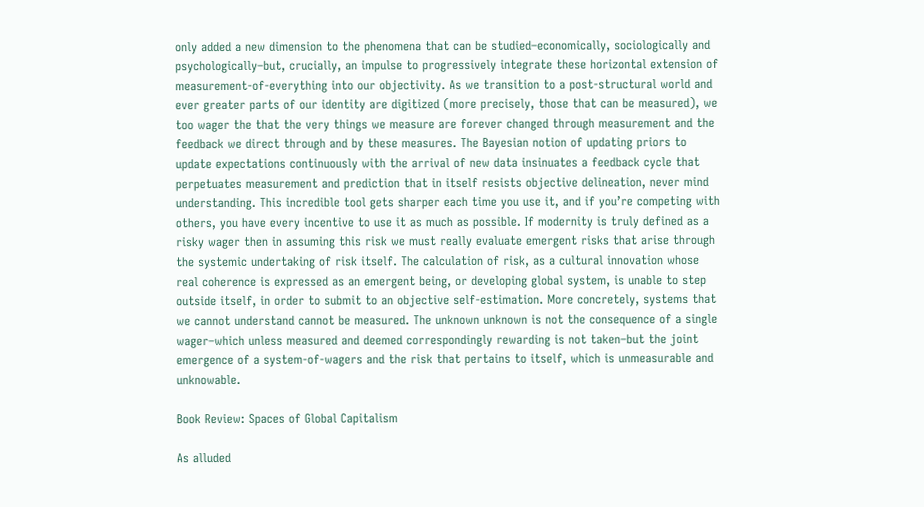only added a new dimension to the phenomena that can be studied–economically, sociologically and psychologically–but, crucially, an impulse to progressively integrate these horizontal extension of measurement-of-everything into our objectivity. As we transition to a post-structural world and ever greater parts of our identity are digitized (more precisely, those that can be measured), we too wager the that the very things we measure are forever changed through measurement and the feedback we direct through and by these measures. The Bayesian notion of updating priors to update expectations continuously with the arrival of new data insinuates a feedback cycle that perpetuates measurement and prediction that in itself resists objective delineation, never mind understanding. This incredible tool gets sharper each time you use it, and if you’re competing with others, you have every incentive to use it as much as possible. If modernity is truly defined as a risky wager then in assuming this risk we must really evaluate emergent risks that arise through the systemic undertaking of risk itself. The calculation of risk, as a cultural innovation whose real coherence is expressed as an emergent being, or developing global system, is unable to step outside itself, in order to submit to an objective self-estimation. More concretely, systems that we cannot understand cannot be measured. The unknown unknown is not the consequence of a single wager–which unless measured and deemed correspondingly rewarding is not taken–but the joint emergence of a system-of-wagers and the risk that pertains to itself, which is unmeasurable and unknowable.

Book Review: Spaces of Global Capitalism

As alluded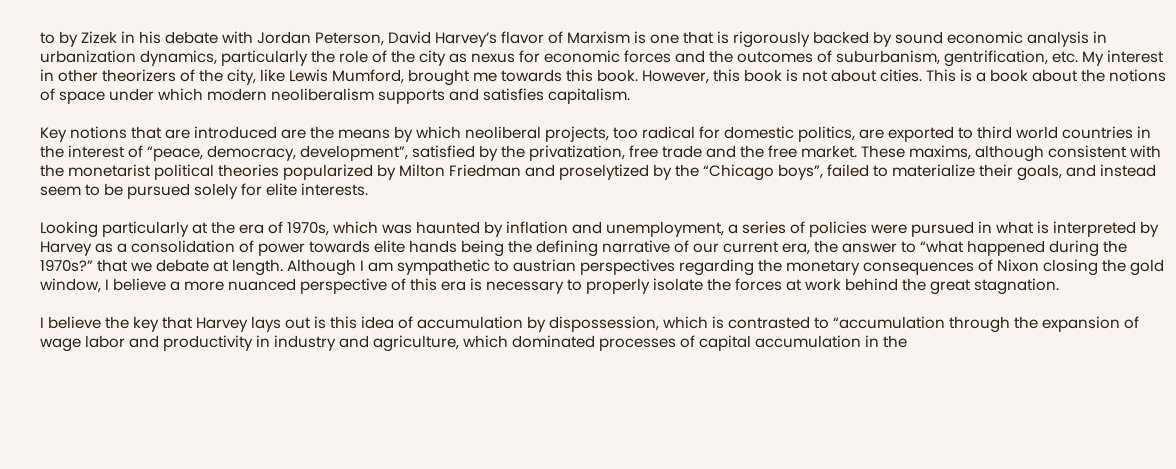to by Zizek in his debate with Jordan Peterson, David Harvey’s flavor of Marxism is one that is rigorously backed by sound economic analysis in urbanization dynamics, particularly the role of the city as nexus for economic forces and the outcomes of suburbanism, gentrification, etc. My interest in other theorizers of the city, like Lewis Mumford, brought me towards this book. However, this book is not about cities. This is a book about the notions of space under which modern neoliberalism supports and satisfies capitalism.

Key notions that are introduced are the means by which neoliberal projects, too radical for domestic politics, are exported to third world countries in the interest of “peace, democracy, development”, satisfied by the privatization, free trade and the free market. These maxims, although consistent with the monetarist political theories popularized by Milton Friedman and proselytized by the “Chicago boys”, failed to materialize their goals, and instead seem to be pursued solely for elite interests.

Looking particularly at the era of 1970s, which was haunted by inflation and unemployment, a series of policies were pursued in what is interpreted by Harvey as a consolidation of power towards elite hands being the defining narrative of our current era, the answer to “what happened during the 1970s?” that we debate at length. Although I am sympathetic to austrian perspectives regarding the monetary consequences of Nixon closing the gold window, I believe a more nuanced perspective of this era is necessary to properly isolate the forces at work behind the great stagnation.

I believe the key that Harvey lays out is this idea of accumulation by dispossession, which is contrasted to “accumulation through the expansion of wage labor and productivity in industry and agriculture, which dominated processes of capital accumulation in the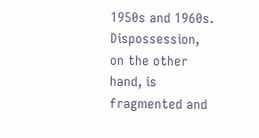1950s and 1960s. Dispossession, on the other hand, is fragmented and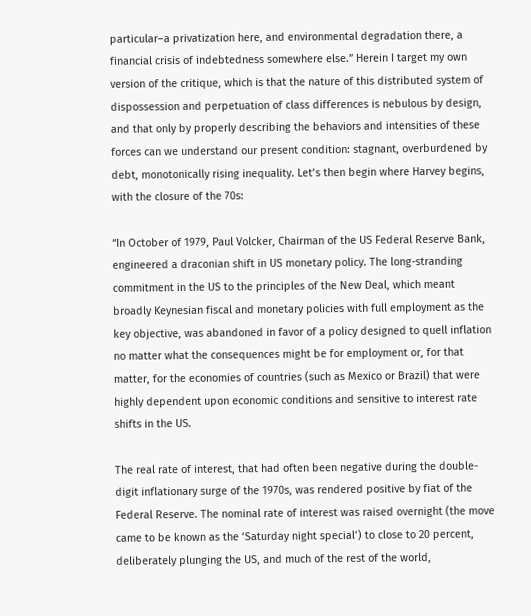particular–a privatization here, and environmental degradation there, a financial crisis of indebtedness somewhere else.” Herein I target my own version of the critique, which is that the nature of this distributed system of dispossession and perpetuation of class differences is nebulous by design, and that only by properly describing the behaviors and intensities of these forces can we understand our present condition: stagnant, overburdened by debt, monotonically rising inequality. Let’s then begin where Harvey begins, with the closure of the 70s:

“In October of 1979, Paul Volcker, Chairman of the US Federal Reserve Bank, engineered a draconian shift in US monetary policy. The long-stranding commitment in the US to the principles of the New Deal, which meant broadly Keynesian fiscal and monetary policies with full employment as the key objective, was abandoned in favor of a policy designed to quell inflation no matter what the consequences might be for employment or, for that matter, for the economies of countries (such as Mexico or Brazil) that were highly dependent upon economic conditions and sensitive to interest rate shifts in the US.

The real rate of interest, that had often been negative during the double-digit inflationary surge of the 1970s, was rendered positive by fiat of the Federal Reserve. The nominal rate of interest was raised overnight (the move came to be known as the ‘Saturday night special’) to close to 20 percent, deliberately plunging the US, and much of the rest of the world,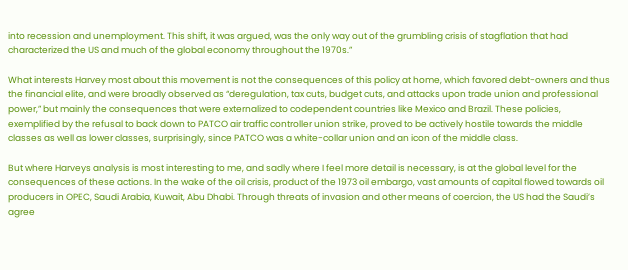into recession and unemployment. This shift, it was argued, was the only way out of the grumbling crisis of stagflation that had characterized the US and much of the global economy throughout the 1970s.”

What interests Harvey most about this movement is not the consequences of this policy at home, which favored debt-owners and thus the financial elite, and were broadly observed as “deregulation, tax cuts, budget cuts, and attacks upon trade union and professional power,” but mainly the consequences that were externalized to codependent countries like Mexico and Brazil. These policies, exemplified by the refusal to back down to PATCO air traffic controller union strike, proved to be actively hostile towards the middle classes as well as lower classes, surprisingly, since PATCO was a white-collar union and an icon of the middle class.

But where Harveys analysis is most interesting to me, and sadly where I feel more detail is necessary, is at the global level for the consequences of these actions. In the wake of the oil crisis, product of the 1973 oil embargo, vast amounts of capital flowed towards oil producers in OPEC, Saudi Arabia, Kuwait, Abu Dhabi. Through threats of invasion and other means of coercion, the US had the Saudi’s agree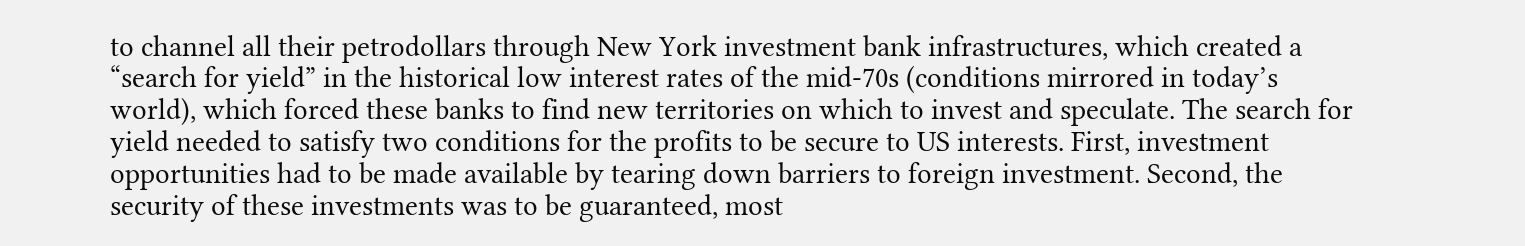to channel all their petrodollars through New York investment bank infrastructures, which created a “search for yield” in the historical low interest rates of the mid-70s (conditions mirrored in today’s world), which forced these banks to find new territories on which to invest and speculate. The search for yield needed to satisfy two conditions for the profits to be secure to US interests. First, investment opportunities had to be made available by tearing down barriers to foreign investment. Second, the security of these investments was to be guaranteed, most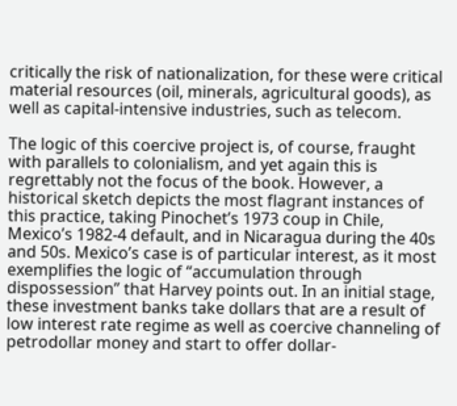critically the risk of nationalization, for these were critical material resources (oil, minerals, agricultural goods), as well as capital-intensive industries, such as telecom.

The logic of this coercive project is, of course, fraught with parallels to colonialism, and yet again this is regrettably not the focus of the book. However, a historical sketch depicts the most flagrant instances of this practice, taking Pinochet’s 1973 coup in Chile, Mexico’s 1982-4 default, and in Nicaragua during the 40s and 50s. Mexico’s case is of particular interest, as it most exemplifies the logic of “accumulation through dispossession” that Harvey points out. In an initial stage, these investment banks take dollars that are a result of low interest rate regime as well as coercive channeling of petrodollar money and start to offer dollar-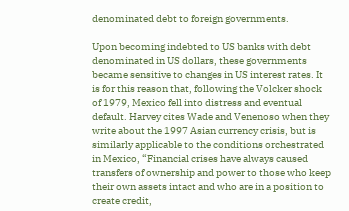denominated debt to foreign governments.

Upon becoming indebted to US banks with debt denominated in US dollars, these governments became sensitive to changes in US interest rates. It is for this reason that, following the Volcker shock of 1979, Mexico fell into distress and eventual default. Harvey cites Wade and Venenoso when they write about the 1997 Asian currency crisis, but is similarly applicable to the conditions orchestrated in Mexico, “Financial crises have always caused transfers of ownership and power to those who keep their own assets intact and who are in a position to create credit,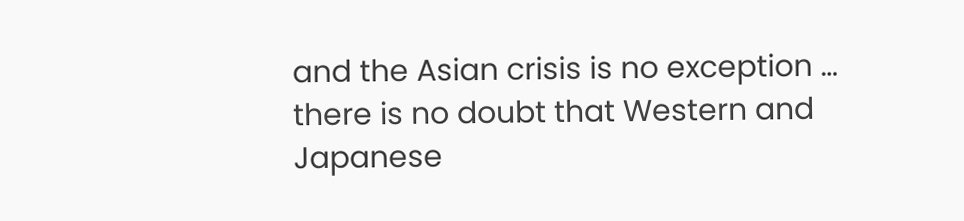and the Asian crisis is no exception … there is no doubt that Western and Japanese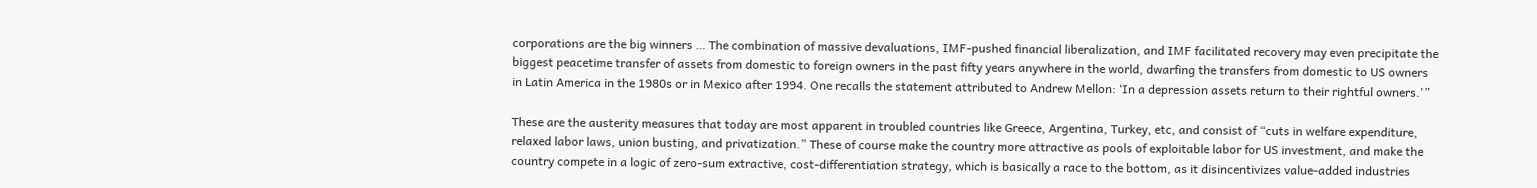corporations are the big winners … The combination of massive devaluations, IMF-pushed financial liberalization, and IMF facilitated recovery may even precipitate the biggest peacetime transfer of assets from domestic to foreign owners in the past fifty years anywhere in the world, dwarfing the transfers from domestic to US owners in Latin America in the 1980s or in Mexico after 1994. One recalls the statement attributed to Andrew Mellon: ‘In a depression assets return to their rightful owners.'”

These are the austerity measures that today are most apparent in troubled countries like Greece, Argentina, Turkey, etc, and consist of “cuts in welfare expenditure, relaxed labor laws, union busting, and privatization.” These of course make the country more attractive as pools of exploitable labor for US investment, and make the country compete in a logic of zero-sum extractive, cost-differentiation strategy, which is basically a race to the bottom, as it disincentivizes value-added industries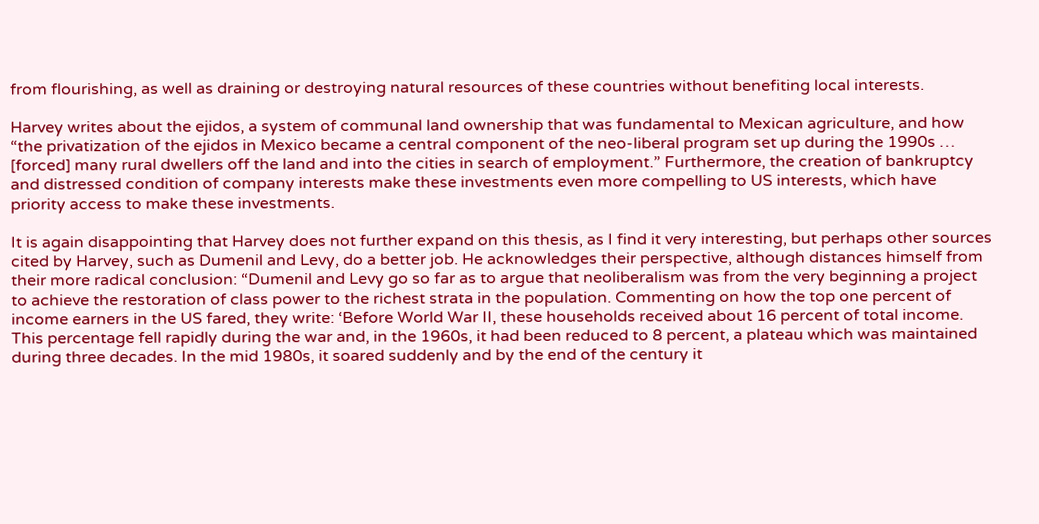from flourishing, as well as draining or destroying natural resources of these countries without benefiting local interests.

Harvey writes about the ejidos, a system of communal land ownership that was fundamental to Mexican agriculture, and how “the privatization of the ejidos in Mexico became a central component of the neo-liberal program set up during the 1990s … [forced] many rural dwellers off the land and into the cities in search of employment.” Furthermore, the creation of bankruptcy and distressed condition of company interests make these investments even more compelling to US interests, which have priority access to make these investments.

It is again disappointing that Harvey does not further expand on this thesis, as I find it very interesting, but perhaps other sources cited by Harvey, such as Dumenil and Levy, do a better job. He acknowledges their perspective, although distances himself from their more radical conclusion: “Dumenil and Levy go so far as to argue that neoliberalism was from the very beginning a project to achieve the restoration of class power to the richest strata in the population. Commenting on how the top one percent of income earners in the US fared, they write: ‘Before World War II, these households received about 16 percent of total income. This percentage fell rapidly during the war and, in the 1960s, it had been reduced to 8 percent, a plateau which was maintained during three decades. In the mid 1980s, it soared suddenly and by the end of the century it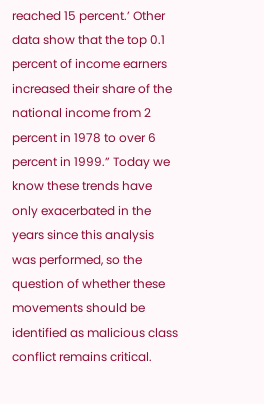reached 15 percent.’ Other data show that the top 0.1 percent of income earners increased their share of the national income from 2 percent in 1978 to over 6 percent in 1999.” Today we know these trends have only exacerbated in the years since this analysis was performed, so the question of whether these movements should be identified as malicious class conflict remains critical.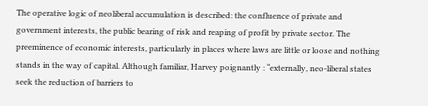The operative logic of neoliberal accumulation is described: the confluence of private and government interests, the public bearing of risk and reaping of profit by private sector. The preeminence of economic interests, particularly in places where laws are little or loose and nothing stands in the way of capital. Although familiar, Harvey poignantly : “externally, neo-liberal states seek the reduction of barriers to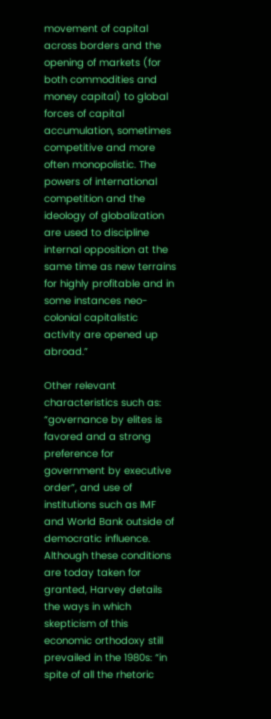movement of capital across borders and the opening of markets (for both commodities and money capital) to global forces of capital accumulation, sometimes competitive and more often monopolistic. The powers of international competition and the ideology of globalization are used to discipline internal opposition at the same time as new terrains for highly profitable and in some instances neo-colonial capitalistic activity are opened up abroad.”

Other relevant characteristics such as: “governance by elites is favored and a strong preference for government by executive order”, and use of institutions such as IMF and World Bank outside of democratic influence. Although these conditions are today taken for granted, Harvey details the ways in which skepticism of this economic orthodoxy still prevailed in the 1980s: “in spite of all the rhetoric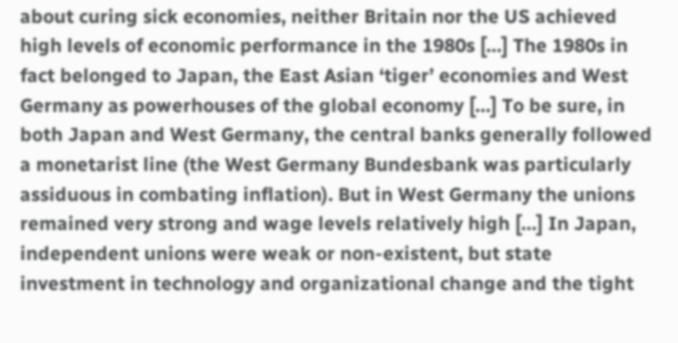about curing sick economies, neither Britain nor the US achieved high levels of economic performance in the 1980s […] The 1980s in fact belonged to Japan, the East Asian ‘tiger’ economies and West Germany as powerhouses of the global economy […] To be sure, in both Japan and West Germany, the central banks generally followed a monetarist line (the West Germany Bundesbank was particularly assiduous in combating inflation). But in West Germany the unions remained very strong and wage levels relatively high […] In Japan, independent unions were weak or non-existent, but state investment in technology and organizational change and the tight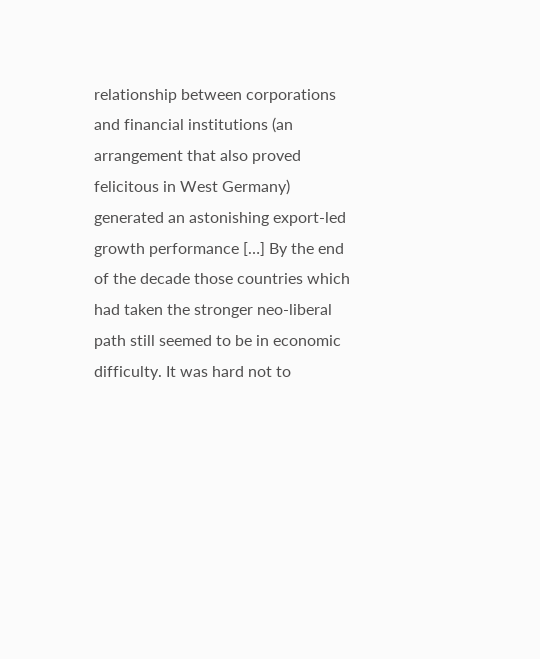relationship between corporations and financial institutions (an arrangement that also proved felicitous in West Germany) generated an astonishing export-led growth performance […] By the end of the decade those countries which had taken the stronger neo-liberal path still seemed to be in economic difficulty. It was hard not to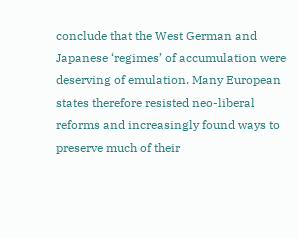conclude that the West German and Japanese ‘regimes’ of accumulation were deserving of emulation. Many European states therefore resisted neo-liberal reforms and increasingly found ways to preserve much of their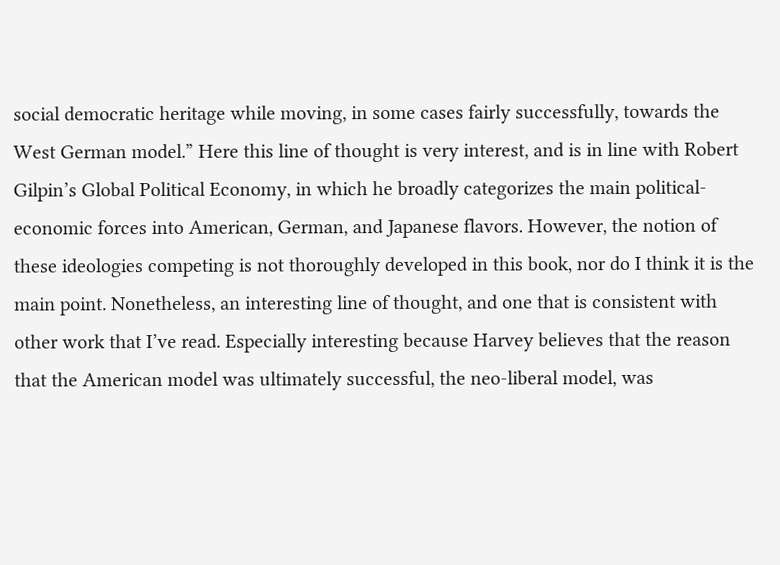social democratic heritage while moving, in some cases fairly successfully, towards the West German model.” Here this line of thought is very interest, and is in line with Robert Gilpin’s Global Political Economy, in which he broadly categorizes the main political-economic forces into American, German, and Japanese flavors. However, the notion of these ideologies competing is not thoroughly developed in this book, nor do I think it is the main point. Nonetheless, an interesting line of thought, and one that is consistent with other work that I’ve read. Especially interesting because Harvey believes that the reason that the American model was ultimately successful, the neo-liberal model, was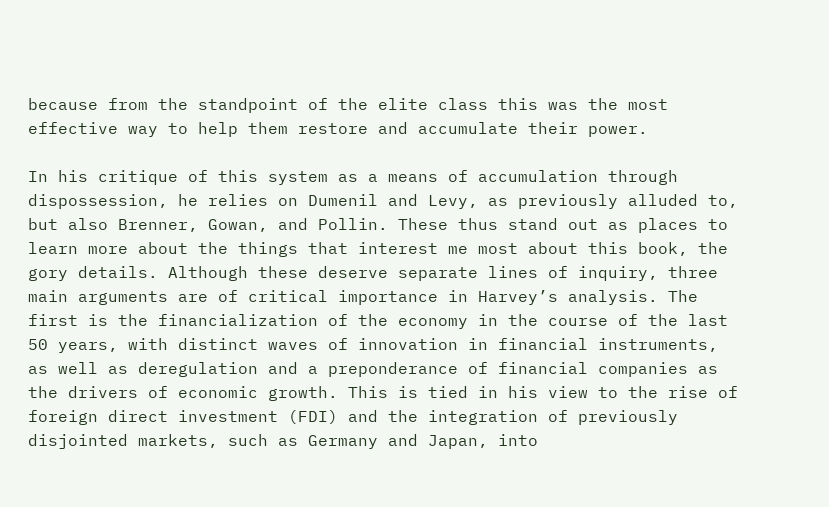because from the standpoint of the elite class this was the most effective way to help them restore and accumulate their power.

In his critique of this system as a means of accumulation through dispossession, he relies on Dumenil and Levy, as previously alluded to, but also Brenner, Gowan, and Pollin. These thus stand out as places to learn more about the things that interest me most about this book, the gory details. Although these deserve separate lines of inquiry, three main arguments are of critical importance in Harvey’s analysis. The first is the financialization of the economy in the course of the last 50 years, with distinct waves of innovation in financial instruments, as well as deregulation and a preponderance of financial companies as the drivers of economic growth. This is tied in his view to the rise of foreign direct investment (FDI) and the integration of previously disjointed markets, such as Germany and Japan, into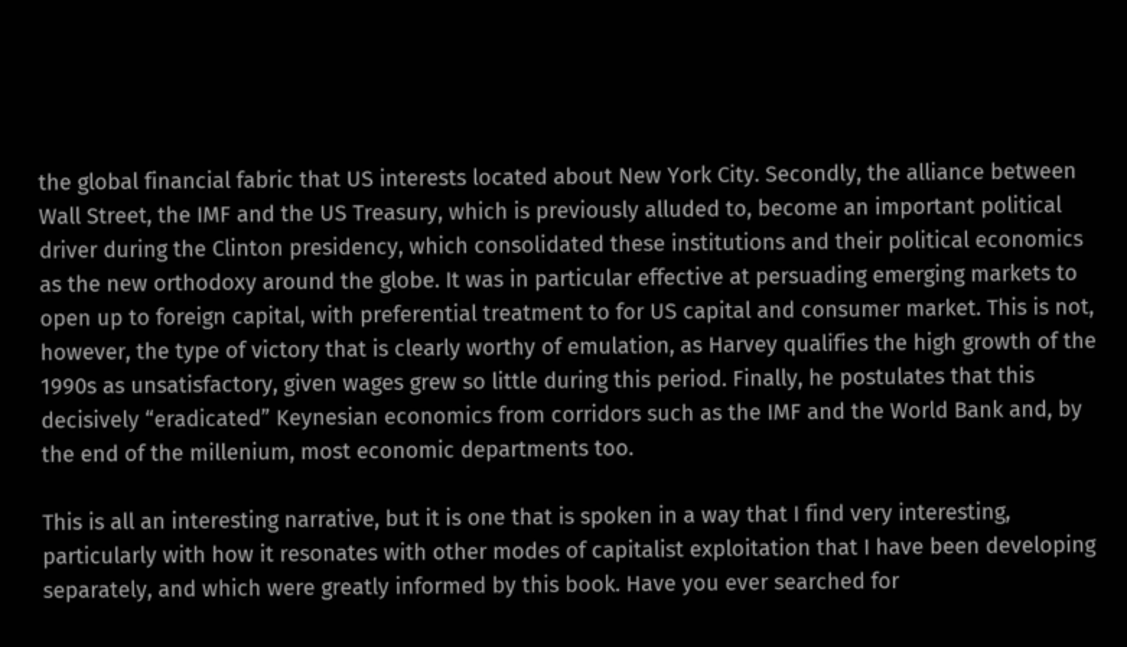the global financial fabric that US interests located about New York City. Secondly, the alliance between Wall Street, the IMF and the US Treasury, which is previously alluded to, become an important political driver during the Clinton presidency, which consolidated these institutions and their political economics as the new orthodoxy around the globe. It was in particular effective at persuading emerging markets to open up to foreign capital, with preferential treatment to for US capital and consumer market. This is not, however, the type of victory that is clearly worthy of emulation, as Harvey qualifies the high growth of the 1990s as unsatisfactory, given wages grew so little during this period. Finally, he postulates that this decisively “eradicated” Keynesian economics from corridors such as the IMF and the World Bank and, by the end of the millenium, most economic departments too.

This is all an interesting narrative, but it is one that is spoken in a way that I find very interesting, particularly with how it resonates with other modes of capitalist exploitation that I have been developing separately, and which were greatly informed by this book. Have you ever searched for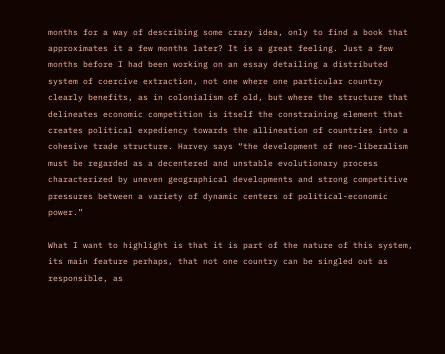months for a way of describing some crazy idea, only to find a book that approximates it a few months later? It is a great feeling. Just a few months before I had been working on an essay detailing a distributed system of coercive extraction, not one where one particular country clearly benefits, as in colonialism of old, but where the structure that delineates economic competition is itself the constraining element that creates political expediency towards the allineation of countries into a cohesive trade structure. Harvey says “the development of neo-liberalism must be regarded as a decentered and unstable evolutionary process characterized by uneven geographical developments and strong competitive pressures between a variety of dynamic centers of political-economic power.”

What I want to highlight is that it is part of the nature of this system, its main feature perhaps, that not one country can be singled out as responsible, as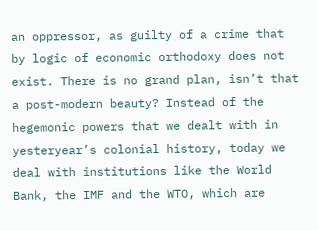an oppressor, as guilty of a crime that by logic of economic orthodoxy does not exist. There is no grand plan, isn’t that a post-modern beauty? Instead of the hegemonic powers that we dealt with in yesteryear’s colonial history, today we deal with institutions like the World Bank, the IMF and the WTO, which are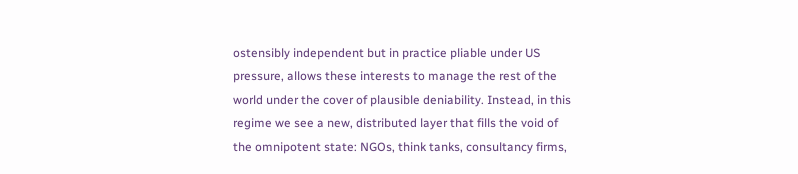ostensibly independent but in practice pliable under US pressure, allows these interests to manage the rest of the world under the cover of plausible deniability. Instead, in this regime we see a new, distributed layer that fills the void of the omnipotent state: NGOs, think tanks, consultancy firms,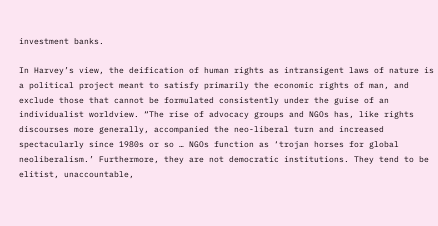investment banks.

In Harvey’s view, the deification of human rights as intransigent laws of nature is a political project meant to satisfy primarily the economic rights of man, and exclude those that cannot be formulated consistently under the guise of an individualist worldview. “The rise of advocacy groups and NGOs has, like rights discourses more generally, accompanied the neo-liberal turn and increased spectacularly since 1980s or so … NGOs function as ‘trojan horses for global neoliberalism.’ Furthermore, they are not democratic institutions. They tend to be elitist, unaccountable,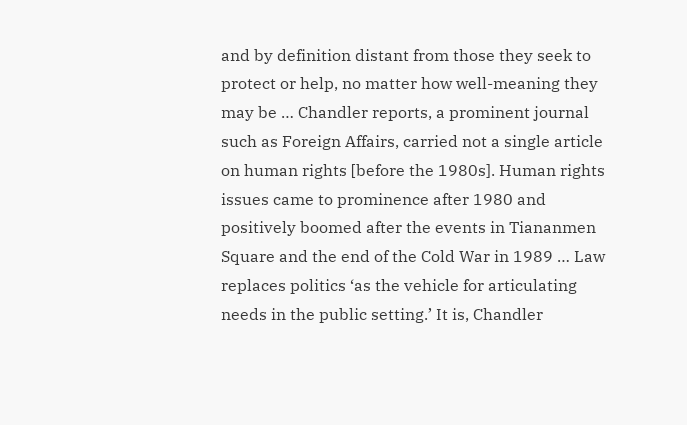and by definition distant from those they seek to protect or help, no matter how well-meaning they may be … Chandler reports, a prominent journal such as Foreign Affairs, carried not a single article on human rights [before the 1980s]. Human rights issues came to prominence after 1980 and positively boomed after the events in Tiananmen Square and the end of the Cold War in 1989 … Law replaces politics ‘as the vehicle for articulating needs in the public setting.’ It is, Chandler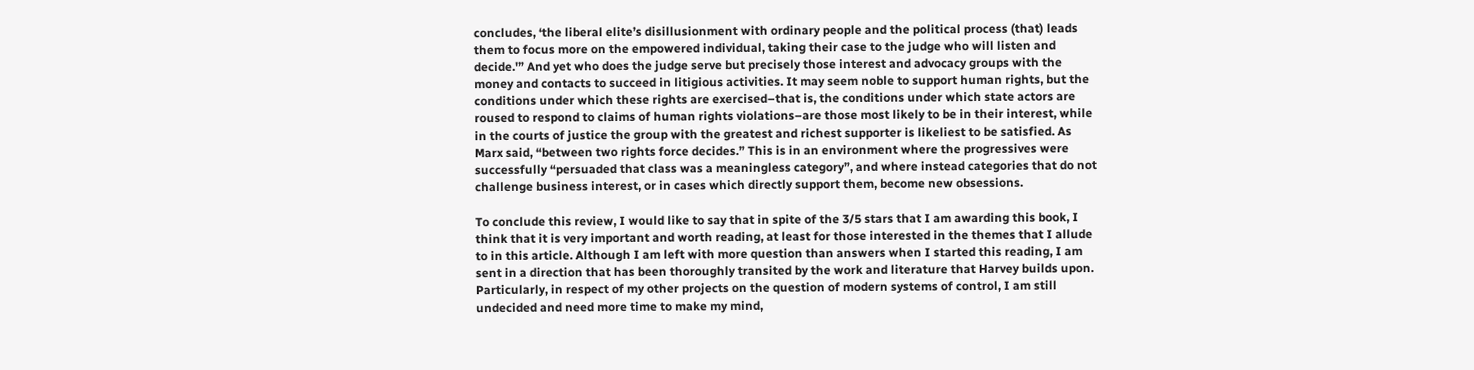concludes, ‘the liberal elite’s disillusionment with ordinary people and the political process (that) leads them to focus more on the empowered individual, taking their case to the judge who will listen and decide.'” And yet who does the judge serve but precisely those interest and advocacy groups with the money and contacts to succeed in litigious activities. It may seem noble to support human rights, but the conditions under which these rights are exercised–that is, the conditions under which state actors are roused to respond to claims of human rights violations–are those most likely to be in their interest, while in the courts of justice the group with the greatest and richest supporter is likeliest to be satisfied. As Marx said, “between two rights force decides.” This is in an environment where the progressives were successfully “persuaded that class was a meaningless category”, and where instead categories that do not challenge business interest, or in cases which directly support them, become new obsessions.

To conclude this review, I would like to say that in spite of the 3/5 stars that I am awarding this book, I think that it is very important and worth reading, at least for those interested in the themes that I allude to in this article. Although I am left with more question than answers when I started this reading, I am sent in a direction that has been thoroughly transited by the work and literature that Harvey builds upon. Particularly, in respect of my other projects on the question of modern systems of control, I am still undecided and need more time to make my mind,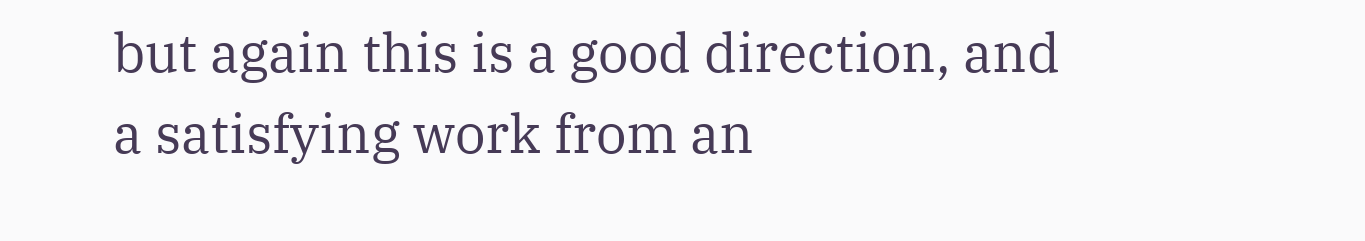but again this is a good direction, and a satisfying work from an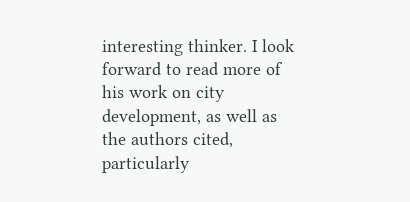interesting thinker. I look forward to read more of his work on city development, as well as the authors cited, particularly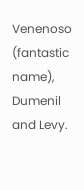Venenoso (fantastic name), Dumenil and Levy.